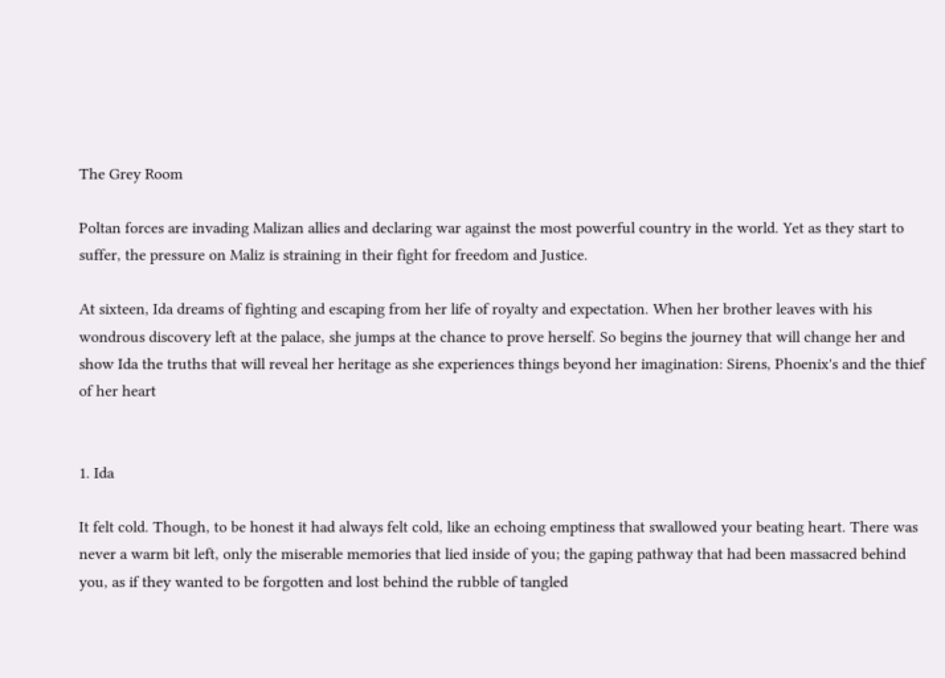The Grey Room

Poltan forces are invading Malizan allies and declaring war against the most powerful country in the world. Yet as they start to suffer, the pressure on Maliz is straining in their fight for freedom and Justice.

At sixteen, Ida dreams of fighting and escaping from her life of royalty and expectation. When her brother leaves with his wondrous discovery left at the palace, she jumps at the chance to prove herself. So begins the journey that will change her and show Ida the truths that will reveal her heritage as she experiences things beyond her imagination: Sirens, Phoenix's and the thief of her heart


1. Ida

It felt cold. Though, to be honest it had always felt cold, like an echoing emptiness that swallowed your beating heart. There was never a warm bit left, only the miserable memories that lied inside of you; the gaping pathway that had been massacred behind you, as if they wanted to be forgotten and lost behind the rubble of tangled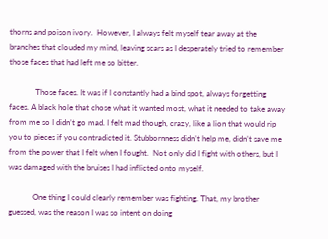thorns and poison ivory.  However, I always felt myself tear away at the branches that clouded my mind, leaving scars as I desperately tried to remember those faces that had left me so bitter.

             Those faces. It was if I constantly had a bind spot, always forgetting faces. A black hole that chose what it wanted most, what it needed to take away from me so I didn’t go mad. I felt mad though, crazy, like a lion that would rip you to pieces if you contradicted it. Stubbornness didn’t help me, didn’t save me from the power that I felt when I fought.  Not only did I fight with others, but I was damaged with the bruises I had inflicted onto myself.

            One thing I could clearly remember was fighting. That, my brother guessed, was the reason I was so intent on doing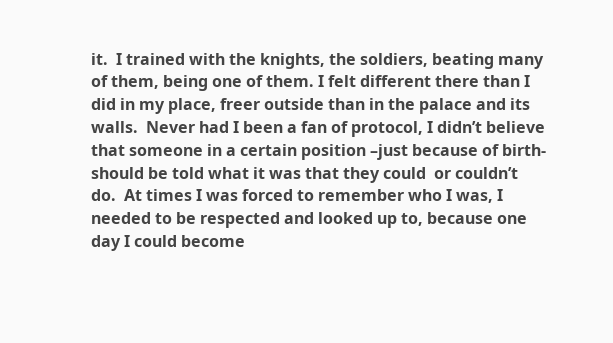it.  I trained with the knights, the soldiers, beating many of them, being one of them. I felt different there than I did in my place, freer outside than in the palace and its walls.  Never had I been a fan of protocol, I didn’t believe that someone in a certain position –just because of birth- should be told what it was that they could  or couldn’t do.  At times I was forced to remember who I was, I needed to be respected and looked up to, because one day I could become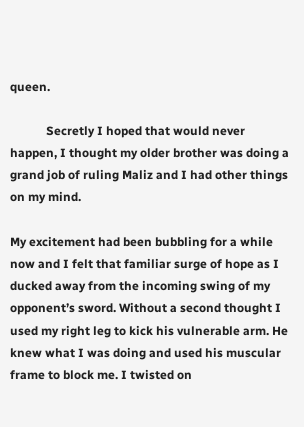queen.

            Secretly I hoped that would never happen, I thought my older brother was doing a grand job of ruling Maliz and I had other things on my mind.

My excitement had been bubbling for a while now and I felt that familiar surge of hope as I ducked away from the incoming swing of my opponent’s sword. Without a second thought I used my right leg to kick his vulnerable arm. He knew what I was doing and used his muscular frame to block me. I twisted on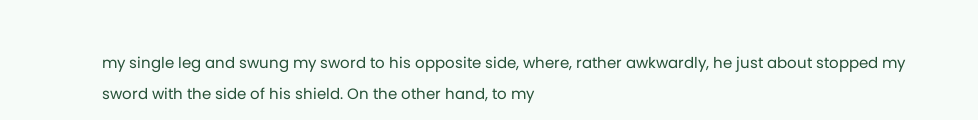my single leg and swung my sword to his opposite side, where, rather awkwardly, he just about stopped my sword with the side of his shield. On the other hand, to my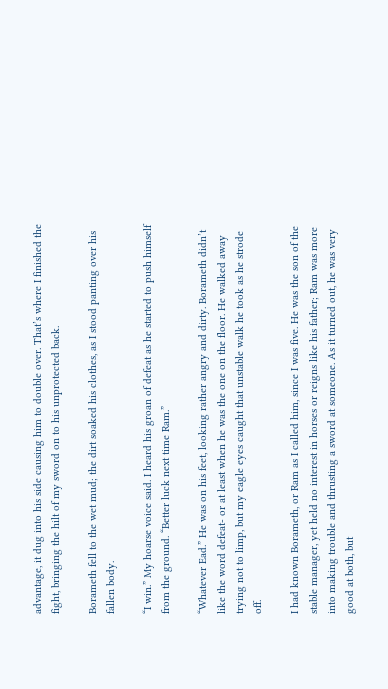advantage, it dug into his side causing him to double over. That’s where I finished the fight, bringing the hilt of my sword on to his unprotected back.

Borameth fell to the wet mud; the dirt soaked his clothes, as I stood panting over his fallen body.

“I win.” My hoarse voice said. I heard his groan of defeat as he started to push himself from the ground. “Better luck next time Ram.”

“Whatever Ead.” He was on his feet, looking rather angry and dirty. Borameth didn’t like the word defeat- or at least when he was the one on the floor. He walked away trying not to limp, but my eagle eyes caught that unstable walk he took as he strode off.

I had known Borameth, or Ram as I called him, since I was five. He was the son of the stable manager, yet held no interest in horses or reigns like his father; Ram was more into making trouble and thrusting a sword at someone. As it turned out, he was very good at both, but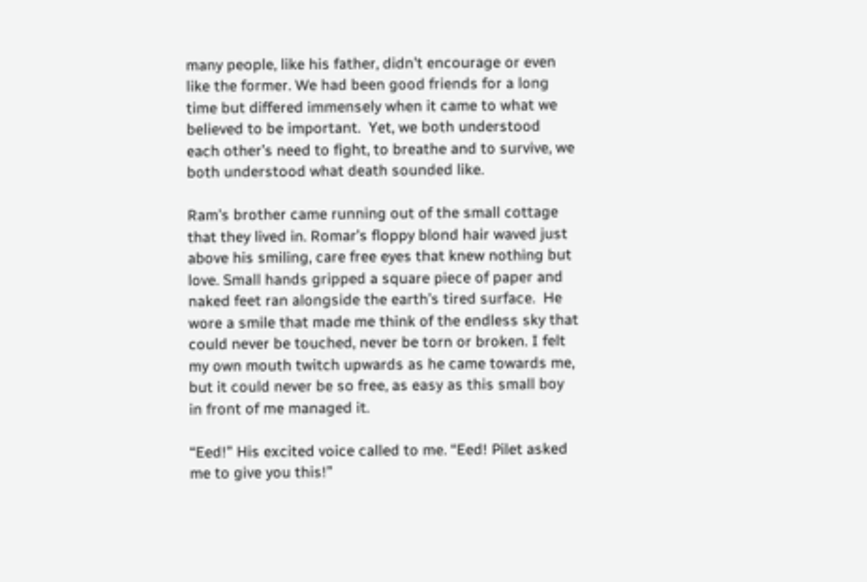many people, like his father, didn’t encourage or even like the former. We had been good friends for a long time but differed immensely when it came to what we believed to be important.  Yet, we both understood each other’s need to fight, to breathe and to survive, we both understood what death sounded like.

Ram’s brother came running out of the small cottage that they lived in. Romar’s floppy blond hair waved just above his smiling, care free eyes that knew nothing but love. Small hands gripped a square piece of paper and naked feet ran alongside the earth’s tired surface.  He wore a smile that made me think of the endless sky that could never be touched, never be torn or broken. I felt my own mouth twitch upwards as he came towards me, but it could never be so free, as easy as this small boy in front of me managed it.

“Eed!” His excited voice called to me. “Eed! Pilet asked me to give you this!”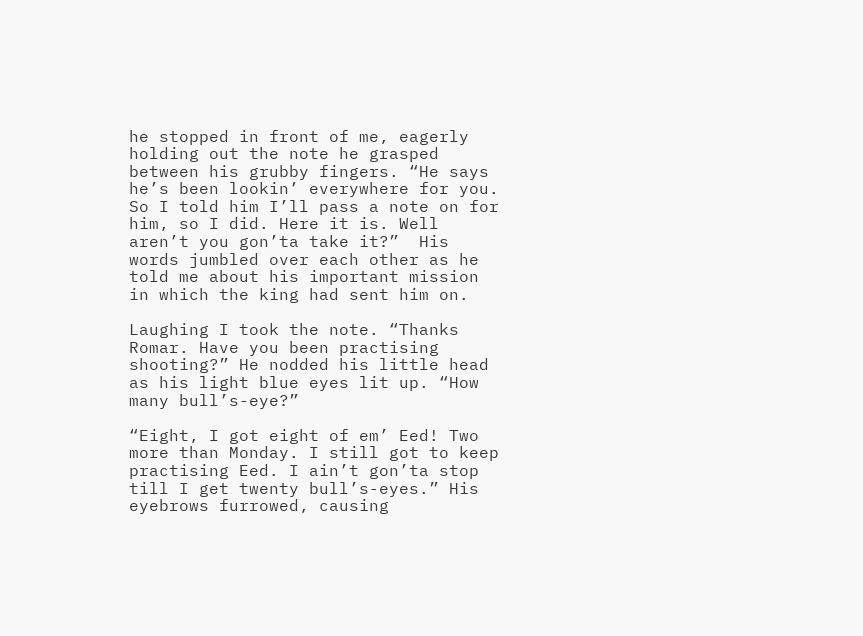he stopped in front of me, eagerly holding out the note he grasped between his grubby fingers. “He says he’s been lookin’ everywhere for you. So I told him I’ll pass a note on for him, so I did. Here it is. Well aren’t you gon’ta take it?”  His words jumbled over each other as he told me about his important mission in which the king had sent him on.

Laughing I took the note. “Thanks Romar. Have you been practising shooting?” He nodded his little head as his light blue eyes lit up. “How many bull’s-eye?”

“Eight, I got eight of em’ Eed! Two more than Monday. I still got to keep practising Eed. I ain’t gon’ta stop till I get twenty bull’s-eyes.” His eyebrows furrowed, causing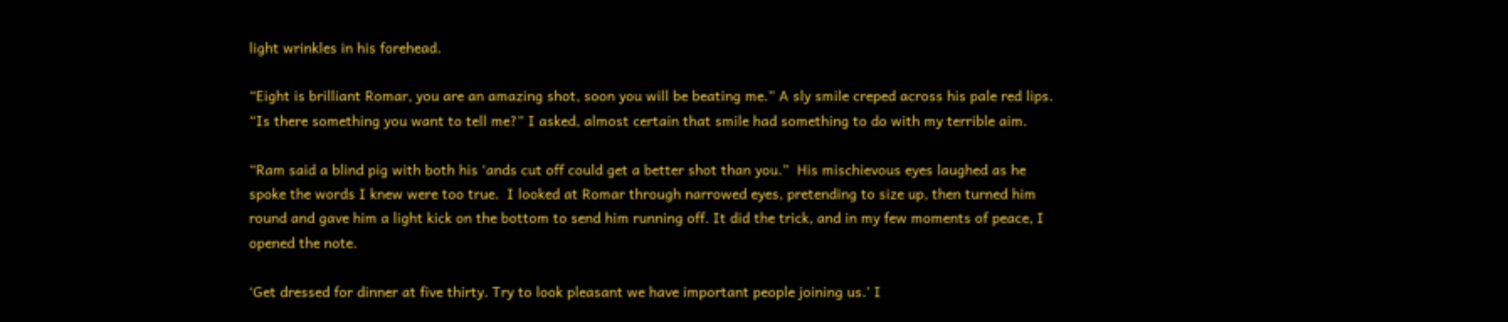light wrinkles in his forehead.

“Eight is brilliant Romar, you are an amazing shot, soon you will be beating me.” A sly smile creped across his pale red lips. “Is there something you want to tell me?” I asked, almost certain that smile had something to do with my terrible aim.

“Ram said a blind pig with both his ‘ands cut off could get a better shot than you.”  His mischievous eyes laughed as he spoke the words I knew were too true.  I looked at Romar through narrowed eyes, pretending to size up, then turned him round and gave him a light kick on the bottom to send him running off. It did the trick, and in my few moments of peace, I opened the note.

‘Get dressed for dinner at five thirty. Try to look pleasant we have important people joining us.’ I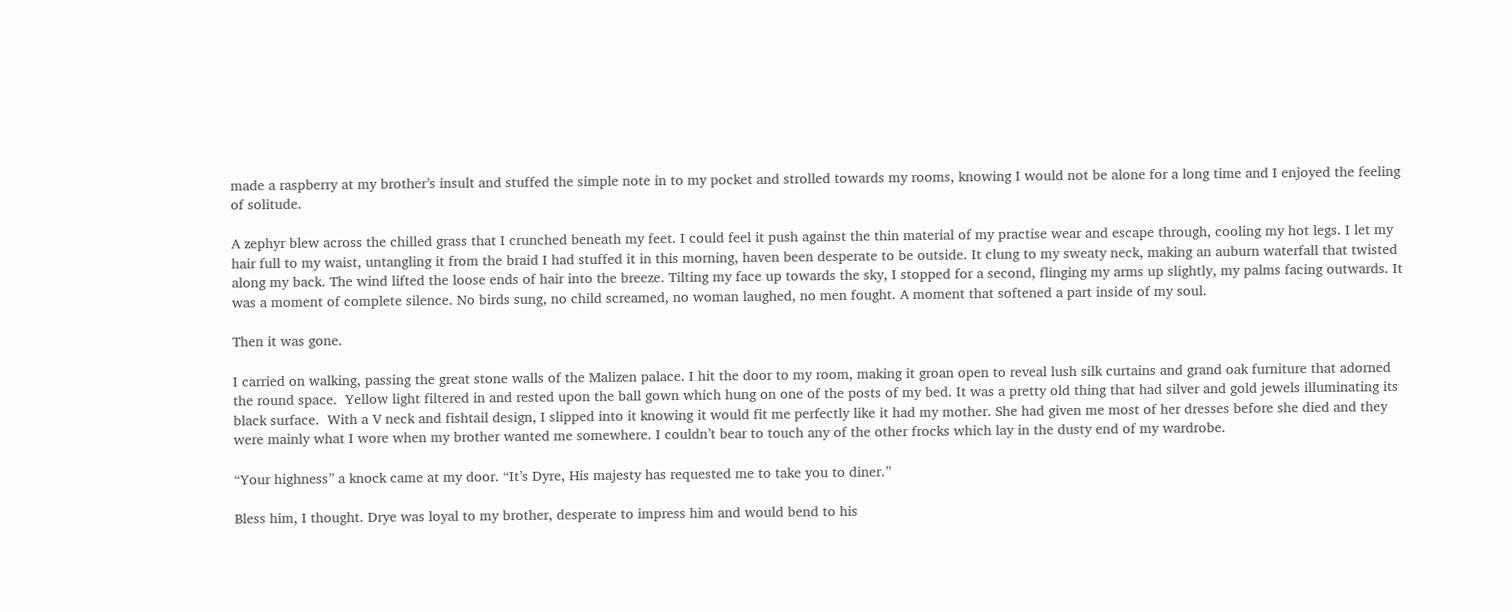made a raspberry at my brother’s insult and stuffed the simple note in to my pocket and strolled towards my rooms, knowing I would not be alone for a long time and I enjoyed the feeling of solitude.

A zephyr blew across the chilled grass that I crunched beneath my feet. I could feel it push against the thin material of my practise wear and escape through, cooling my hot legs. I let my hair full to my waist, untangling it from the braid I had stuffed it in this morning, haven been desperate to be outside. It clung to my sweaty neck, making an auburn waterfall that twisted along my back. The wind lifted the loose ends of hair into the breeze. Tilting my face up towards the sky, I stopped for a second, flinging my arms up slightly, my palms facing outwards. It was a moment of complete silence. No birds sung, no child screamed, no woman laughed, no men fought. A moment that softened a part inside of my soul.

Then it was gone.

I carried on walking, passing the great stone walls of the Malizen palace. I hit the door to my room, making it groan open to reveal lush silk curtains and grand oak furniture that adorned the round space.  Yellow light filtered in and rested upon the ball gown which hung on one of the posts of my bed. It was a pretty old thing that had silver and gold jewels illuminating its black surface.  With a V neck and fishtail design, I slipped into it knowing it would fit me perfectly like it had my mother. She had given me most of her dresses before she died and they were mainly what I wore when my brother wanted me somewhere. I couldn’t bear to touch any of the other frocks which lay in the dusty end of my wardrobe.

“Your highness” a knock came at my door. “It’s Dyre, His majesty has requested me to take you to diner.”

Bless him, I thought. Drye was loyal to my brother, desperate to impress him and would bend to his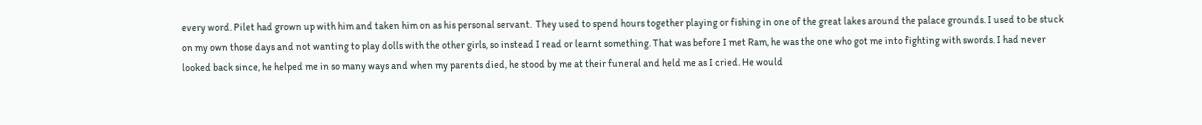every word. Pilet had grown up with him and taken him on as his personal servant.  They used to spend hours together playing or fishing in one of the great lakes around the palace grounds. I used to be stuck on my own those days and not wanting to play dolls with the other girls, so instead I read or learnt something. That was before I met Ram, he was the one who got me into fighting with swords. I had never looked back since, he helped me in so many ways and when my parents died, he stood by me at their funeral and held me as I cried. He would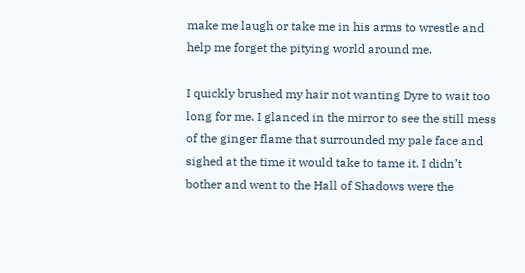make me laugh or take me in his arms to wrestle and help me forget the pitying world around me.

I quickly brushed my hair not wanting Dyre to wait too long for me. I glanced in the mirror to see the still mess of the ginger flame that surrounded my pale face and sighed at the time it would take to tame it. I didn’t bother and went to the Hall of Shadows were the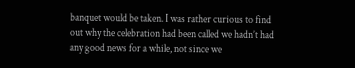banquet would be taken. I was rather curious to find out why the celebration had been called we hadn’t had any good news for a while, not since we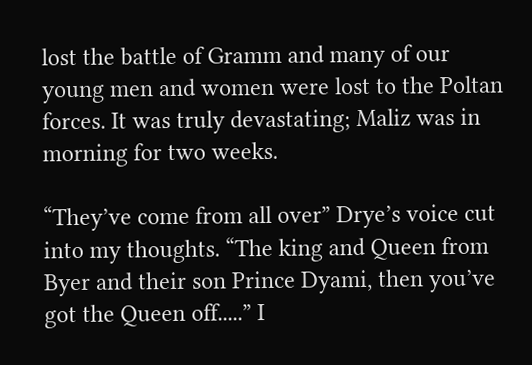lost the battle of Gramm and many of our young men and women were lost to the Poltan forces. It was truly devastating; Maliz was in morning for two weeks.

“They’ve come from all over” Drye’s voice cut into my thoughts. “The king and Queen from Byer and their son Prince Dyami, then you’ve got the Queen off.....” I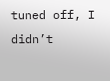tuned off, I didn’t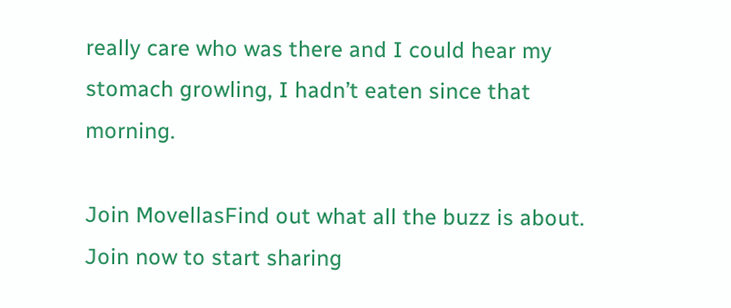really care who was there and I could hear my stomach growling, I hadn’t eaten since that morning.

Join MovellasFind out what all the buzz is about. Join now to start sharing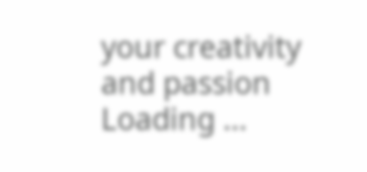your creativity and passion
Loading ...